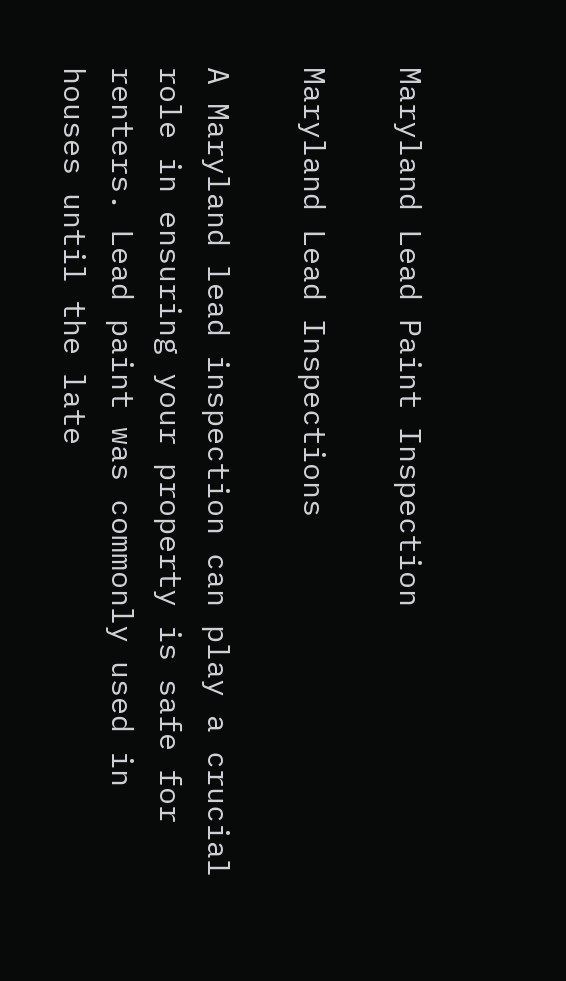Maryland Lead Paint Inspection

Maryland Lead Inspections

A Maryland lead inspection can play a crucial role in ensuring your property is safe for renters. Lead paint was commonly used in houses until the late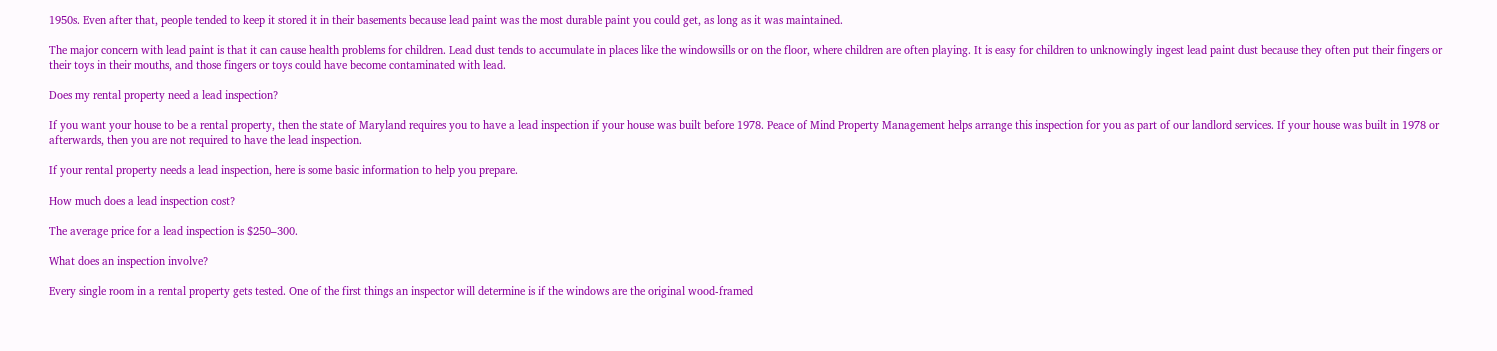1950s. Even after that, people tended to keep it stored it in their basements because lead paint was the most durable paint you could get, as long as it was maintained.

The major concern with lead paint is that it can cause health problems for children. Lead dust tends to accumulate in places like the windowsills or on the floor, where children are often playing. It is easy for children to unknowingly ingest lead paint dust because they often put their fingers or their toys in their mouths, and those fingers or toys could have become contaminated with lead.

Does my rental property need a lead inspection?

If you want your house to be a rental property, then the state of Maryland requires you to have a lead inspection if your house was built before 1978. Peace of Mind Property Management helps arrange this inspection for you as part of our landlord services. If your house was built in 1978 or afterwards, then you are not required to have the lead inspection.

If your rental property needs a lead inspection, here is some basic information to help you prepare.

How much does a lead inspection cost?

The average price for a lead inspection is $250–300.

What does an inspection involve?

Every single room in a rental property gets tested. One of the first things an inspector will determine is if the windows are the original wood-framed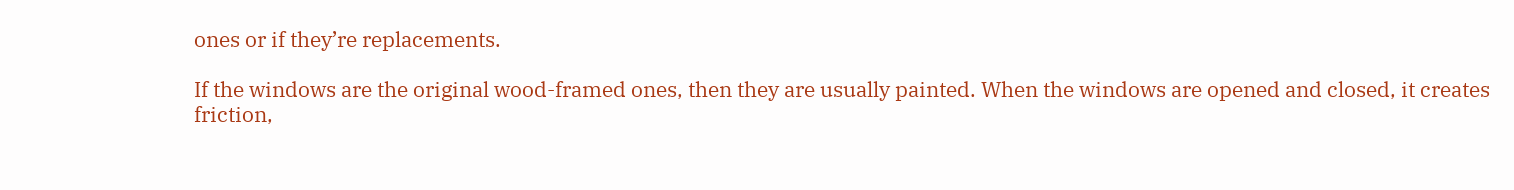ones or if they’re replacements.

If the windows are the original wood-framed ones, then they are usually painted. When the windows are opened and closed, it creates friction,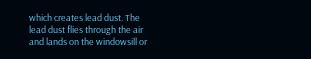which creates lead dust. The lead dust flies through the air and lands on the windowsill or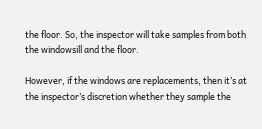the floor. So, the inspector will take samples from both the windowsill and the floor.

However, if the windows are replacements, then it’s at the inspector’s discretion whether they sample the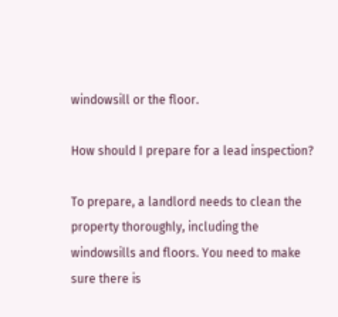windowsill or the floor.

How should I prepare for a lead inspection?

To prepare, a landlord needs to clean the property thoroughly, including the windowsills and floors. You need to make sure there is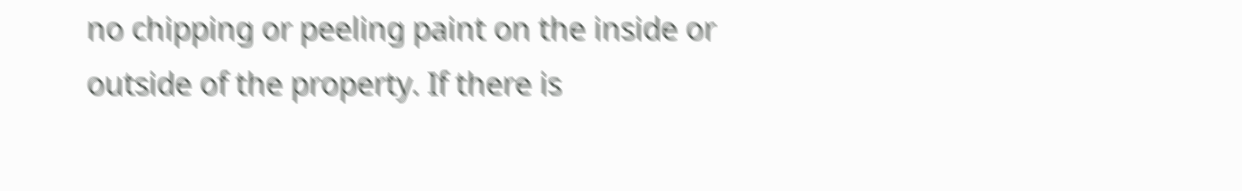no chipping or peeling paint on the inside or outside of the property. If there is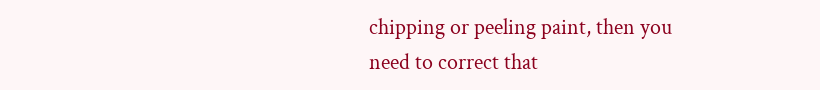chipping or peeling paint, then you need to correct that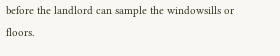before the landlord can sample the windowsills or floors.